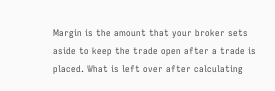Margin is the amount that your broker sets aside to keep the trade open after a trade is placed. What is left over after calculating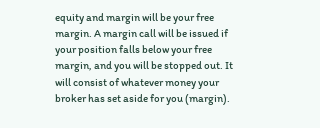equity and margin will be your free margin. A margin call will be issued if your position falls below your free margin, and you will be stopped out. It will consist of whatever money your broker has set aside for you (margin).